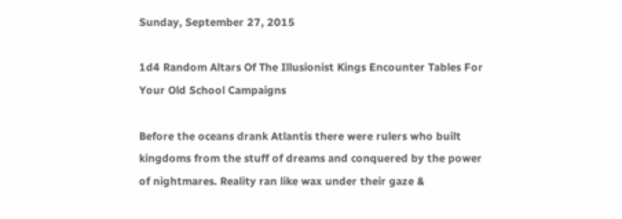Sunday, September 27, 2015

1d4 Random Altars Of The Illusionist Kings Encounter Tables For Your Old School Campaigns

Before the oceans drank Atlantis there were rulers who built kingdoms from the stuff of dreams and conquered by the power of nightmares. Reality ran like wax under their gaze &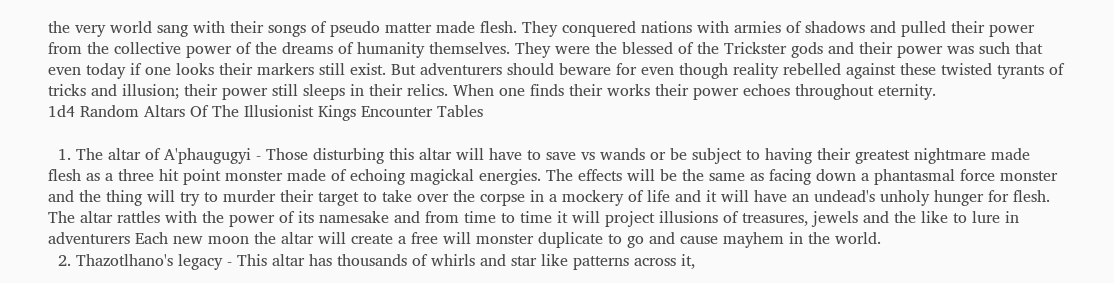the very world sang with their songs of pseudo matter made flesh. They conquered nations with armies of shadows and pulled their power from the collective power of the dreams of humanity themselves. They were the blessed of the Trickster gods and their power was such that even today if one looks their markers still exist. But adventurers should beware for even though reality rebelled against these twisted tyrants of tricks and illusion; their power still sleeps in their relics. When one finds their works their power echoes throughout eternity.
1d4 Random Altars Of The Illusionist Kings Encounter Tables

  1. The altar of A'phaugugyi - Those disturbing this altar will have to save vs wands or be subject to having their greatest nightmare made flesh as a three hit point monster made of echoing magickal energies. The effects will be the same as facing down a phantasmal force monster and the thing will try to murder their target to take over the corpse in a mockery of life and it will have an undead's unholy hunger for flesh. The altar rattles with the power of its namesake and from time to time it will project illusions of treasures, jewels and the like to lure in adventurers Each new moon the altar will create a free will monster duplicate to go and cause mayhem in the world.
  2. Thazotlhano's legacy - This altar has thousands of whirls and star like patterns across it,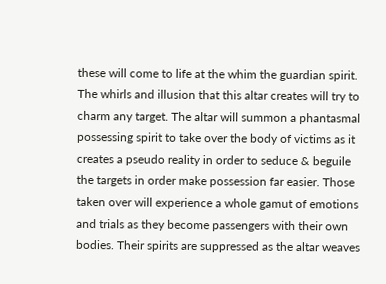these will come to life at the whim the guardian spirit. The whirls and illusion that this altar creates will try to charm any target. The altar will summon a phantasmal possessing spirit to take over the body of victims as it creates a pseudo reality in order to seduce & beguile the targets in order make possession far easier. Those taken over will experience a whole gamut of emotions and trials as they become passengers with their own bodies. Their spirits are suppressed as the altar weaves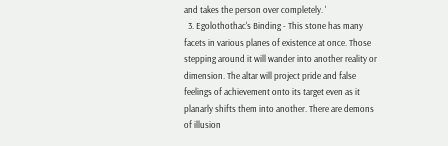and takes the person over completely. '
  3. Egolothothac's Binding - This stone has many facets in various planes of existence at once. Those stepping around it will wander into another reality or dimension. The altar will project pride and false feelings of achievement onto its target even as it planarly shifts them into another. There are demons of illusion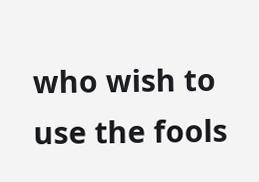who wish to use the fools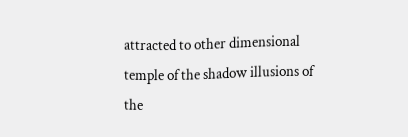attracted to other dimensional  temple of the shadow illusions of the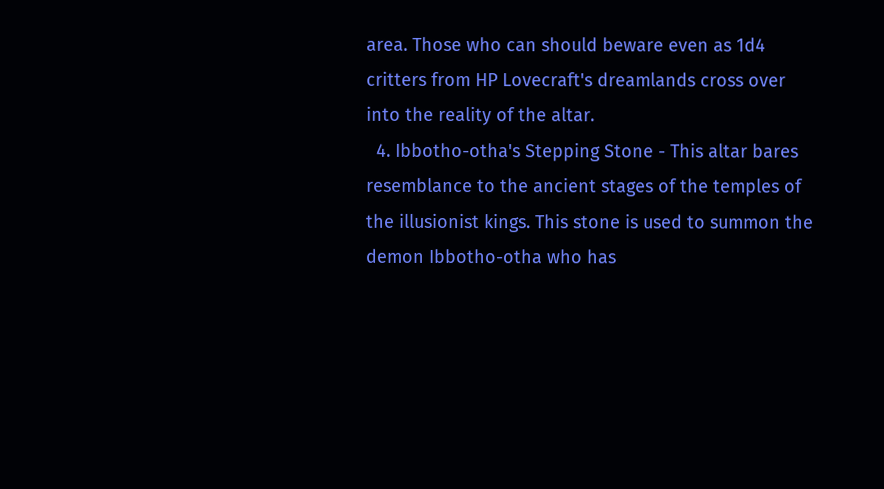area. Those who can should beware even as 1d4 critters from HP Lovecraft's dreamlands cross over into the reality of the altar.
  4. Ibbotho-otha's Stepping Stone - This altar bares resemblance to the ancient stages of the temples of the illusionist kings. This stone is used to summon the demon Ibbotho-otha who has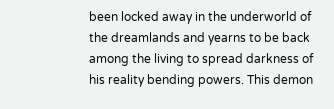been locked away in the underworld of the dreamlands and yearns to be back among the living to spread darkness of his reality bending powers. This demon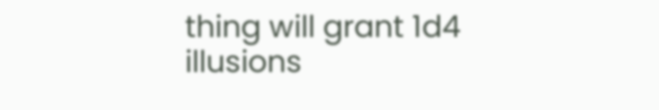thing will grant 1d4 illusions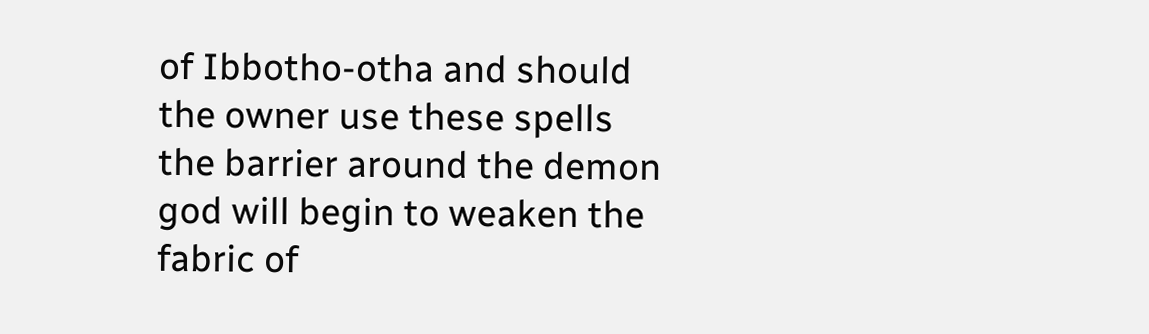of Ibbotho-otha and should the owner use these spells the barrier around the demon god will begin to weaken the fabric of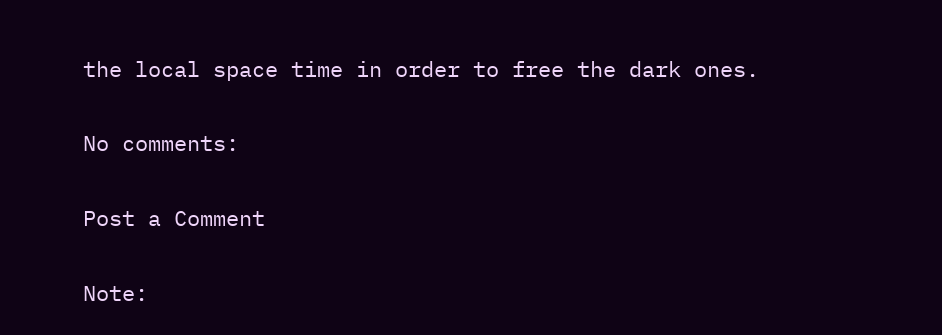the local space time in order to free the dark ones.

No comments:

Post a Comment

Note: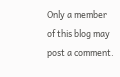Only a member of this blog may post a comment.